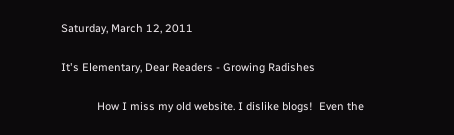Saturday, March 12, 2011

It's Elementary, Dear Readers - Growing Radishes

            How I miss my old website. I dislike blogs!  Even the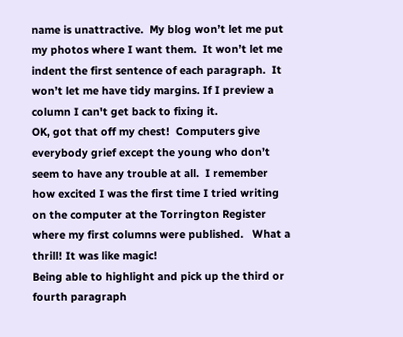name is unattractive.  My blog won’t let me put my photos where I want them.  It won’t let me indent the first sentence of each paragraph.  It won’t let me have tidy margins. If I preview a column I can't get back to fixing it.
OK, got that off my chest!  Computers give everybody grief except the young who don’t seem to have any trouble at all.  I remember how excited I was the first time I tried writing on the computer at the Torrington Register where my first columns were published.   What a thrill! It was like magic!
Being able to highlight and pick up the third or fourth paragraph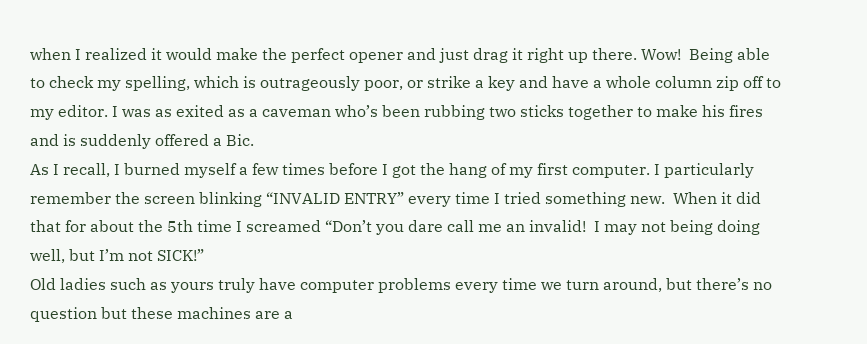when I realized it would make the perfect opener and just drag it right up there. Wow!  Being able to check my spelling, which is outrageously poor, or strike a key and have a whole column zip off to my editor. I was as exited as a caveman who’s been rubbing two sticks together to make his fires and is suddenly offered a Bic.
As I recall, I burned myself a few times before I got the hang of my first computer. I particularly remember the screen blinking “INVALID ENTRY” every time I tried something new.  When it did that for about the 5th time I screamed “Don’t you dare call me an invalid!  I may not being doing well, but I’m not SICK!”
Old ladies such as yours truly have computer problems every time we turn around, but there’s no question but these machines are a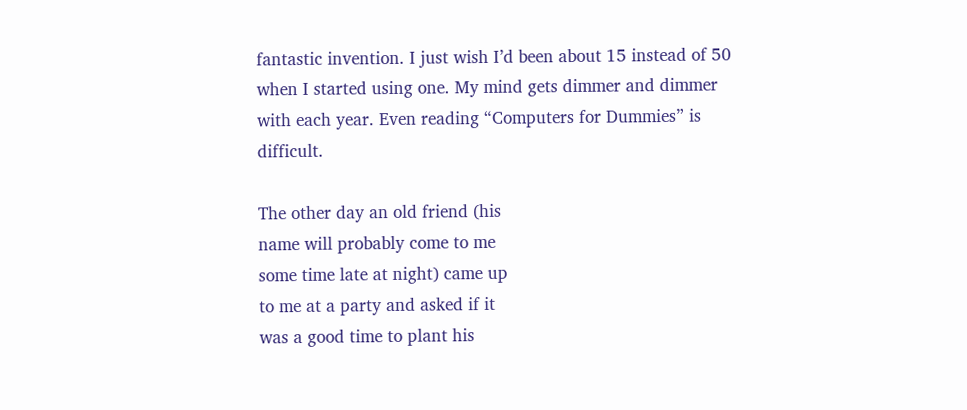fantastic invention. I just wish I’d been about 15 instead of 50 when I started using one. My mind gets dimmer and dimmer with each year. Even reading “Computers for Dummies” is difficult.

The other day an old friend (his
name will probably come to me
some time late at night) came up
to me at a party and asked if it
was a good time to plant his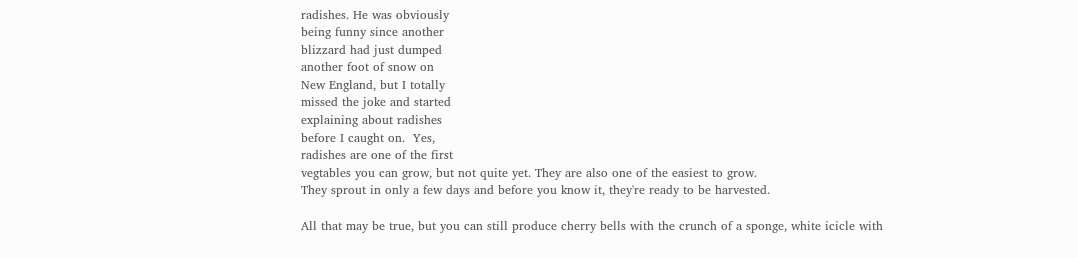radishes. He was obviously
being funny since another
blizzard had just dumped
another foot of snow on
New England, but I totally
missed the joke and started
explaining about radishes
before I caught on.  Yes,
radishes are one of the first
vegtables you can grow, but not quite yet. They are also one of the easiest to grow.
They sprout in only a few days and before you know it, they're ready to be harvested.

All that may be true, but you can still produce cherry bells with the crunch of a sponge, white icicle with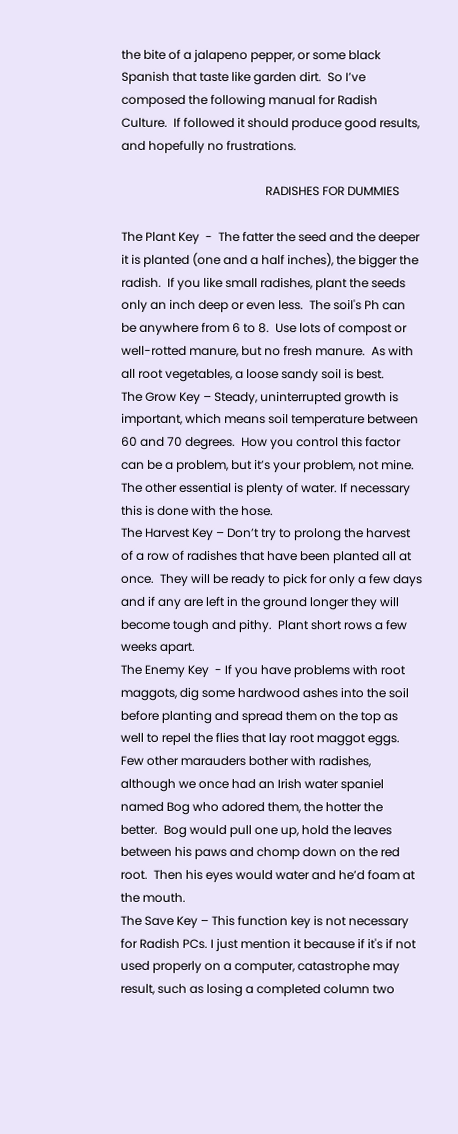the bite of a jalapeno pepper, or some black Spanish that taste like garden dirt.  So I’ve composed the following manual for Radish  Culture.  If followed it should produce good results, and hopefully no frustrations.

                                                RADISHES FOR DUMMIES

The Plant Key  -  The fatter the seed and the deeper it is planted (one and a half inches), the bigger the radish.  If you like small radishes, plant the seeds only an inch deep or even less.  The soil's Ph can be anywhere from 6 to 8.  Use lots of compost or well-rotted manure, but no fresh manure.  As with all root vegetables, a loose sandy soil is best.
The Grow Key – Steady, uninterrupted growth is important, which means soil temperature between 60 and 70 degrees.  How you control this factor can be a problem, but it’s your problem, not mine. The other essential is plenty of water. If necessary this is done with the hose.
The Harvest Key – Don’t try to prolong the harvest of a row of radishes that have been planted all at once.  They will be ready to pick for only a few days and if any are left in the ground longer they will become tough and pithy.  Plant short rows a few weeks apart.
The Enemy Key  - If you have problems with root maggots, dig some hardwood ashes into the soil before planting and spread them on the top as well to repel the flies that lay root maggot eggs.  Few other marauders bother with radishes, although we once had an Irish water spaniel named Bog who adored them, the hotter the better.  Bog would pull one up, hold the leaves between his paws and chomp down on the red root.  Then his eyes would water and he’d foam at the mouth.
The Save Key – This function key is not necessary for Radish PCs. I just mention it because if it's if not used properly on a computer, catastrophe may result, such as losing a completed column two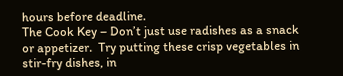hours before deadline.
The Cook Key – Don’t just use radishes as a snack or appetizer.  Try putting these crisp vegetables in stir-fry dishes, in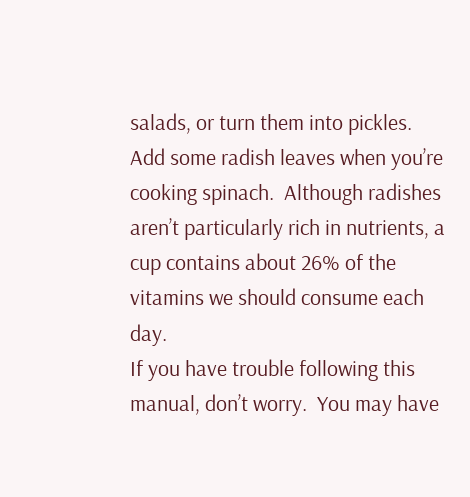salads, or turn them into pickles.  Add some radish leaves when you’re cooking spinach.  Although radishes aren’t particularly rich in nutrients, a cup contains about 26% of the vitamins we should consume each day.
If you have trouble following this manual, don’t worry.  You may have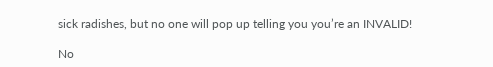sick radishes, but no one will pop up telling you you’re an INVALID!

No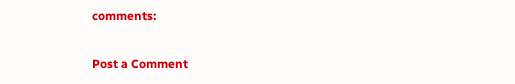comments:

Post a Comment